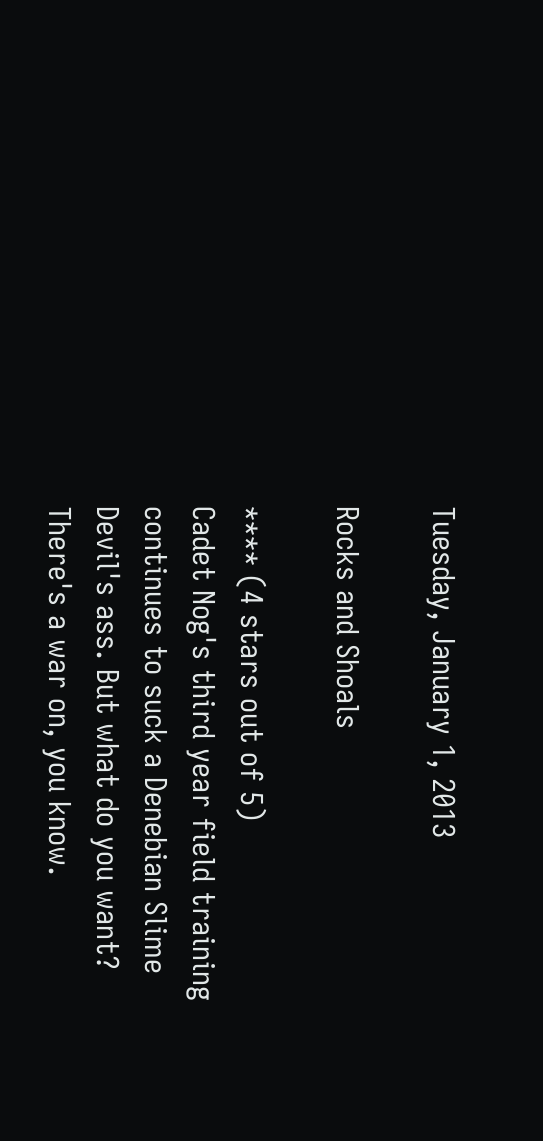Tuesday, January 1, 2013

Rocks and Shoals

**** (4 stars out of 5)
Cadet Nog's third year field training continues to suck a Denebian Slime Devil's ass. But what do you want? There's a war on, you know.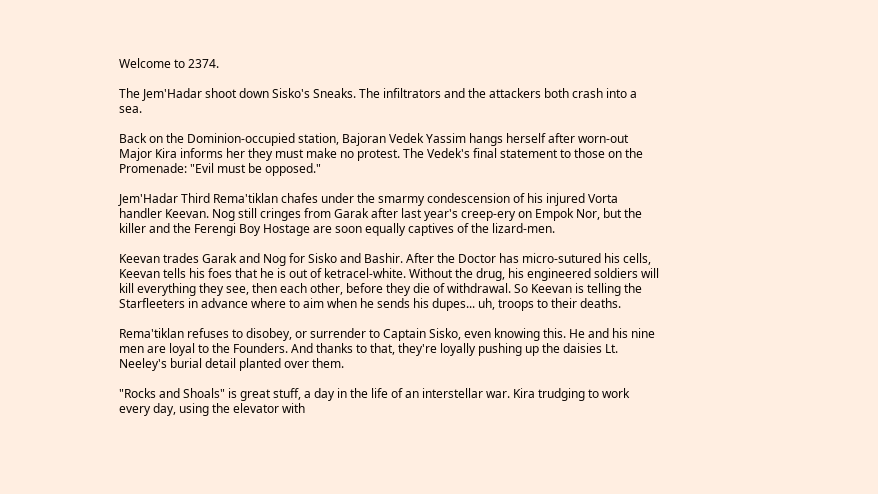Welcome to 2374.

The Jem'Hadar shoot down Sisko's Sneaks. The infiltrators and the attackers both crash into a sea.

Back on the Dominion-occupied station, Bajoran Vedek Yassim hangs herself after worn-out Major Kira informs her they must make no protest. The Vedek's final statement to those on the Promenade: "Evil must be opposed."

Jem'Hadar Third Rema'tiklan chafes under the smarmy condescension of his injured Vorta handler Keevan. Nog still cringes from Garak after last year's creep-ery on Empok Nor, but the killer and the Ferengi Boy Hostage are soon equally captives of the lizard-men.

Keevan trades Garak and Nog for Sisko and Bashir. After the Doctor has micro-sutured his cells, Keevan tells his foes that he is out of ketracel-white. Without the drug, his engineered soldiers will kill everything they see, then each other, before they die of withdrawal. So Keevan is telling the Starfleeters in advance where to aim when he sends his dupes... uh, troops to their deaths.

Rema'tiklan refuses to disobey, or surrender to Captain Sisko, even knowing this. He and his nine men are loyal to the Founders. And thanks to that, they're loyally pushing up the daisies Lt. Neeley's burial detail planted over them.

"Rocks and Shoals" is great stuff, a day in the life of an interstellar war. Kira trudging to work every day, using the elevator with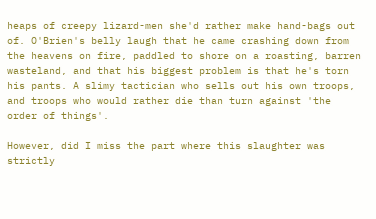heaps of creepy lizard-men she'd rather make hand-bags out of. O'Brien's belly laugh that he came crashing down from the heavens on fire, paddled to shore on a roasting, barren wasteland, and that his biggest problem is that he's torn his pants. A slimy tactician who sells out his own troops, and troops who would rather die than turn against 'the order of things'.

However, did I miss the part where this slaughter was strictly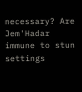necessary? Are Jem'Hadar immune to stun settings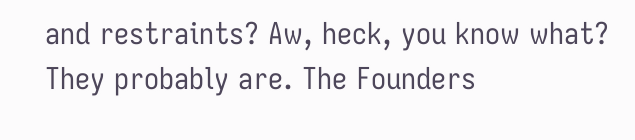and restraints? Aw, heck, you know what?  They probably are. The Founders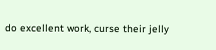do excellent work, curse their jelly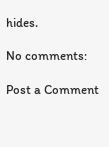hides.

No comments:

Post a Comment